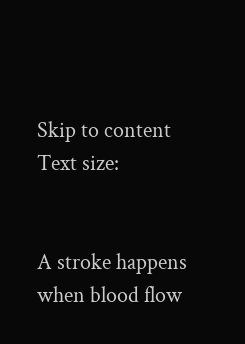Skip to content
Text size:


A stroke happens when blood flow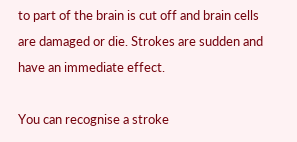to part of the brain is cut off and brain cells are damaged or die. Strokes are sudden and have an immediate effect.

You can recognise a stroke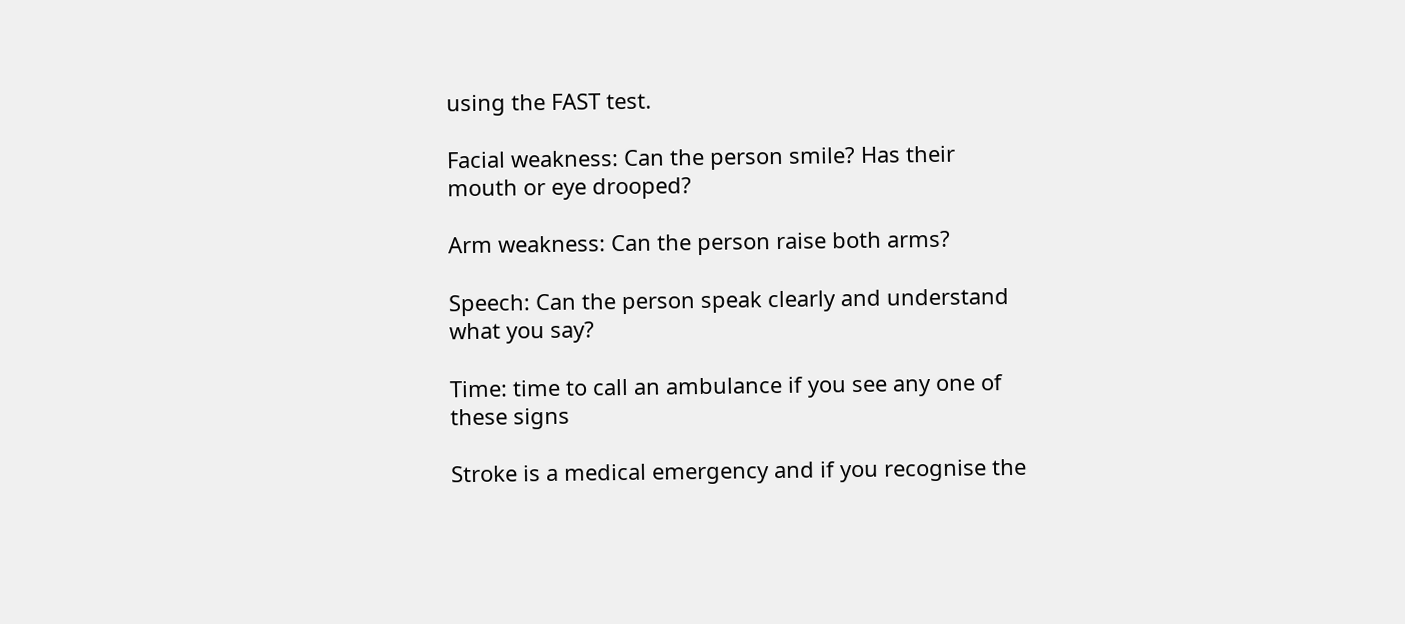using the FAST test.

Facial weakness: Can the person smile? Has their mouth or eye drooped?

Arm weakness: Can the person raise both arms?

Speech: Can the person speak clearly and understand what you say?

Time: time to call an ambulance if you see any one of these signs

Stroke is a medical emergency and if you recognise the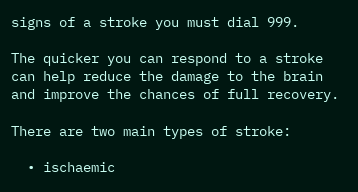signs of a stroke you must dial 999.

The quicker you can respond to a stroke can help reduce the damage to the brain and improve the chances of full recovery.

There are two main types of stroke:

  • ischaemic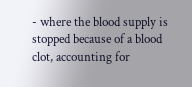- where the blood supply is stopped because of a blood clot, accounting for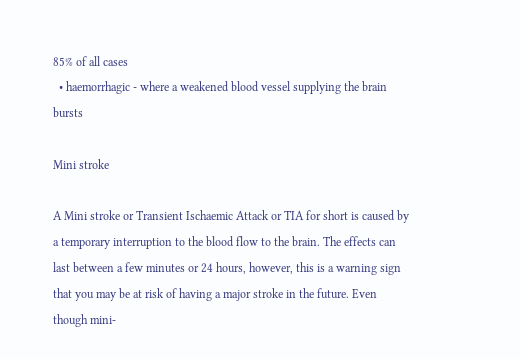85% of all cases
  • haemorrhagic - where a weakened blood vessel supplying the brain bursts

Mini stroke

A Mini stroke or Transient Ischaemic Attack or TIA for short is caused by a temporary interruption to the blood flow to the brain. The effects can last between a few minutes or 24 hours, however, this is a warning sign that you may be at risk of having a major stroke in the future. Even though mini-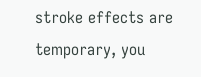stroke effects are temporary, you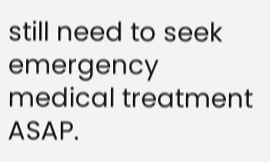still need to seek emergency medical treatment ASAP.